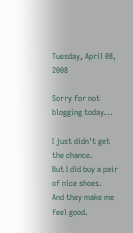Tuesday, April 08, 2008

Sorry for not blogging today...

I just didn't get the chance.
But I did buy a pair of nice shoes.
And they make me feel good.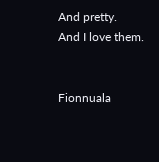And pretty.
And I love them.


Fionnuala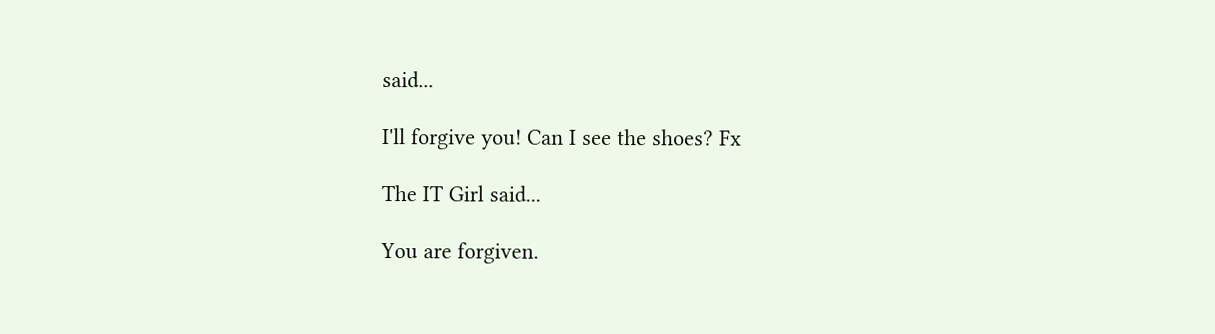said...

I'll forgive you! Can I see the shoes? Fx

The IT Girl said...

You are forgiven.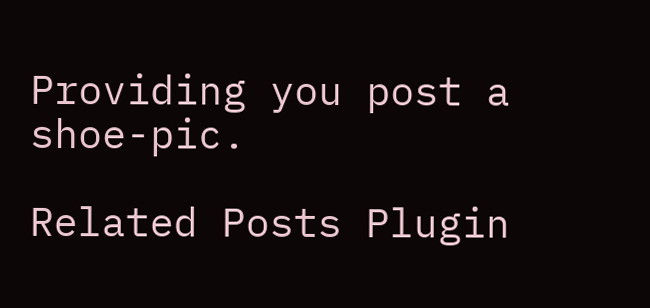Providing you post a shoe-pic.

Related Posts Plugin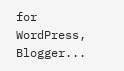for WordPress, Blogger...